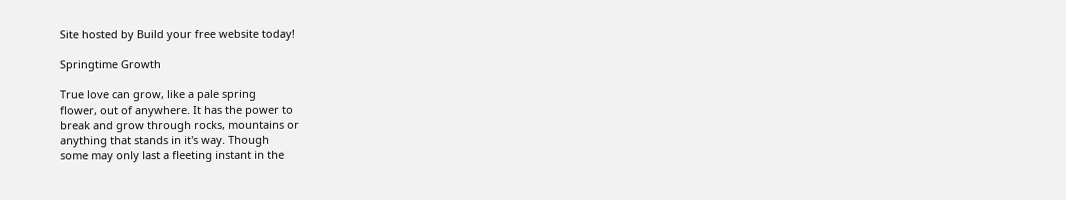Site hosted by Build your free website today!

Springtime Growth

True love can grow, like a pale spring
flower, out of anywhere. It has the power to
break and grow through rocks, mountains or
anything that stands in it's way. Though
some may only last a fleeting instant in the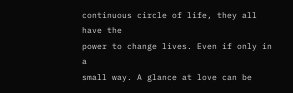continuous circle of life, they all have the
power to change lives. Even if only in a
small way. A glance at love can be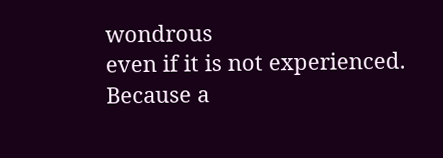wondrous
even if it is not experienced. Because a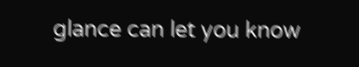glance can let you know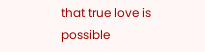that true love is
possible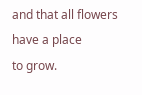and that all flowers have a place
to grow.